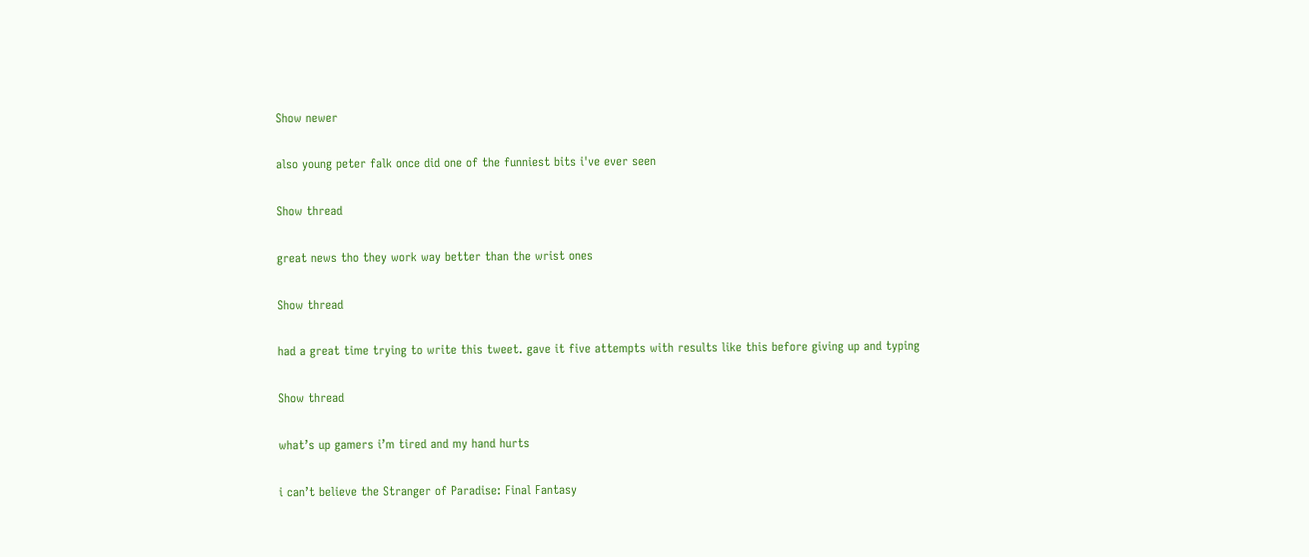Show newer

also young peter falk once did one of the funniest bits i've ever seen

Show thread

great news tho they work way better than the wrist ones

Show thread

had a great time trying to write this tweet. gave it five attempts with results like this before giving up and typing

Show thread

what’s up gamers i’m tired and my hand hurts

i can’t believe the Stranger of Paradise: Final Fantasy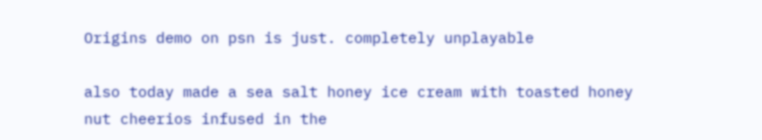Origins demo on psn is just. completely unplayable

also today made a sea salt honey ice cream with toasted honey nut cheerios infused in the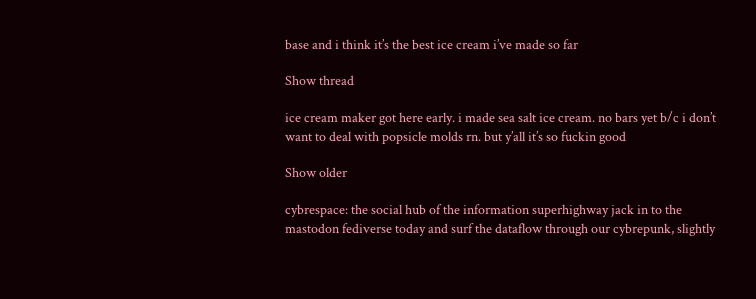base and i think it’s the best ice cream i’ve made so far

Show thread

ice cream maker got here early. i made sea salt ice cream. no bars yet b/c i don’t want to deal with popsicle molds rn. but y’all it’s so fuckin good

Show older

cybrespace: the social hub of the information superhighway jack in to the mastodon fediverse today and surf the dataflow through our cybrepunk, slightly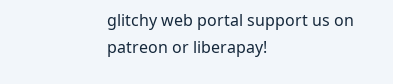glitchy web portal support us on patreon or liberapay!